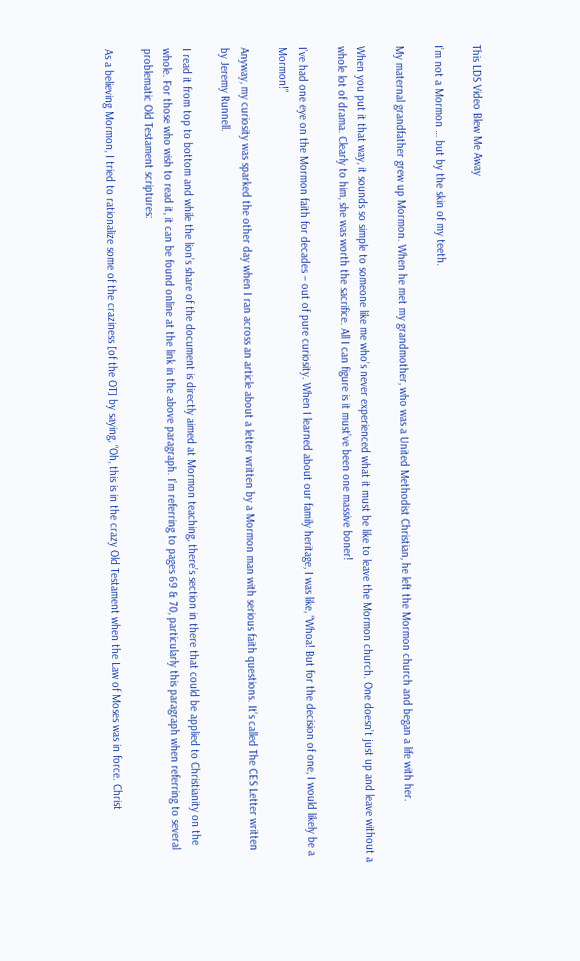This LDS Video Blew Me Away

I’m not a Mormon … but by the skin of my teeth.

My maternal grandfather grew up Mormon. When he met my grandmother, who was a United Methodist Christian, he left the Mormon church and began a life with her.

When you put it that way, it sounds so simple to someone like me who’s never experienced what it must be like to leave the Mormon church. One doesn’t just up and leave without a whole lot of drama. Clearly to him, she was worth the sacrifice. All I can figure is it must’ve been one massive boner!

I’ve had one eye on the Mormon faith for decades – out of pure curiosity. When I learned about our family heritage, I was like, “Whoa! But for the decision of one, I would likely be a Mormon!”

Anyway, my curiosity was sparked the other day when I ran across an article about a letter written by a Mormon man with serious faith questions. It’s called The CES Letter written by Jeremy Runnell.

I read it from top to bottom and while the lion’s share of the document is directly aimed at Mormon teaching, there’s section in there that could be applied to Christianity on the whole. For those who wish to read it, it can be found online at the link in the above paragraph. I’m referring to pages 69 & 70, particularly this paragraph when referring to several problematic Old Testament scriptures:

As a believing Mormon, I tried to rationalize some of the craziness [of the OT] by saying, “Oh, this is in the crazy Old Testament when the Law of Moses was in force. Christ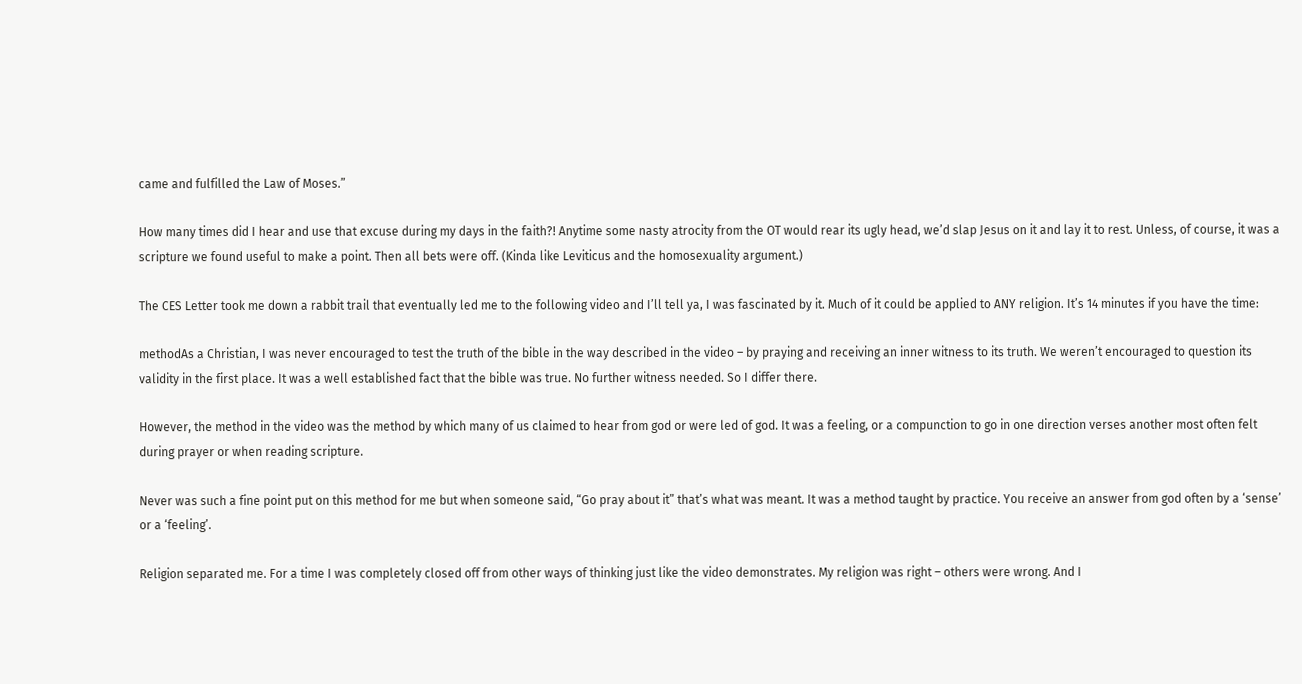came and fulfilled the Law of Moses.”

How many times did I hear and use that excuse during my days in the faith?! Anytime some nasty atrocity from the OT would rear its ugly head, we’d slap Jesus on it and lay it to rest. Unless, of course, it was a scripture we found useful to make a point. Then all bets were off. (Kinda like Leviticus and the homosexuality argument.)

The CES Letter took me down a rabbit trail that eventually led me to the following video and I’ll tell ya, I was fascinated by it. Much of it could be applied to ANY religion. It’s 14 minutes if you have the time:

methodAs a Christian, I was never encouraged to test the truth of the bible in the way described in the video – by praying and receiving an inner witness to its truth. We weren’t encouraged to question its validity in the first place. It was a well established fact that the bible was true. No further witness needed. So I differ there.

However, the method in the video was the method by which many of us claimed to hear from god or were led of god. It was a feeling, or a compunction to go in one direction verses another most often felt during prayer or when reading scripture.

Never was such a fine point put on this method for me but when someone said, “Go pray about it” that’s what was meant. It was a method taught by practice. You receive an answer from god often by a ‘sense’ or a ‘feeling’.

Religion separated me. For a time I was completely closed off from other ways of thinking just like the video demonstrates. My religion was right – others were wrong. And I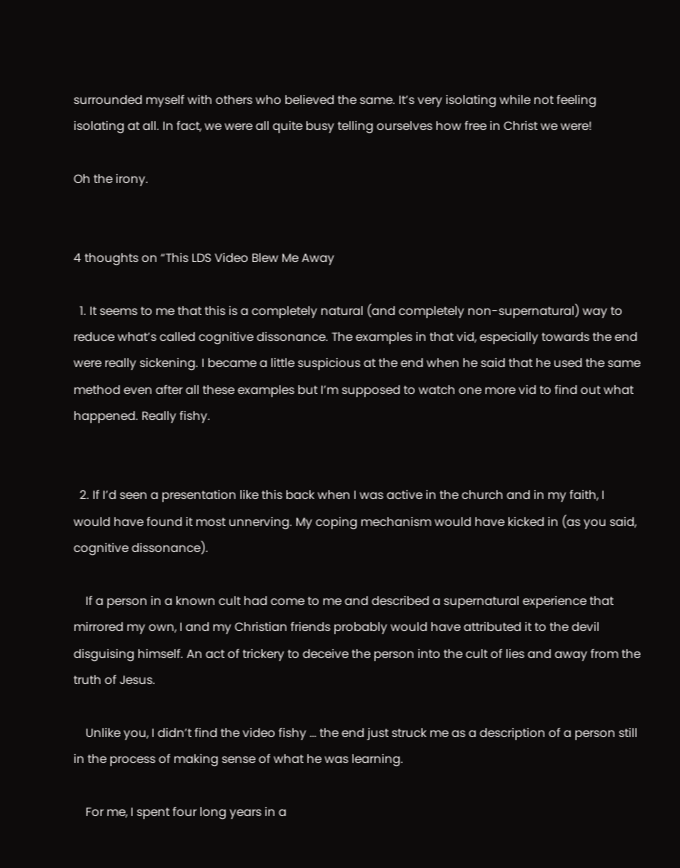surrounded myself with others who believed the same. It’s very isolating while not feeling isolating at all. In fact, we were all quite busy telling ourselves how free in Christ we were!

Oh the irony.


4 thoughts on “This LDS Video Blew Me Away

  1. It seems to me that this is a completely natural (and completely non-supernatural) way to reduce what’s called cognitive dissonance. The examples in that vid, especially towards the end were really sickening. I became a little suspicious at the end when he said that he used the same method even after all these examples but I’m supposed to watch one more vid to find out what happened. Really fishy.


  2. If I’d seen a presentation like this back when I was active in the church and in my faith, I would have found it most unnerving. My coping mechanism would have kicked in (as you said, cognitive dissonance).

    If a person in a known cult had come to me and described a supernatural experience that mirrored my own, I and my Christian friends probably would have attributed it to the devil disguising himself. An act of trickery to deceive the person into the cult of lies and away from the truth of Jesus.

    Unlike you, I didn’t find the video fishy … the end just struck me as a description of a person still in the process of making sense of what he was learning.

    For me, I spent four long years in a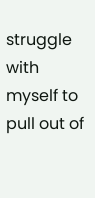struggle with myself to pull out of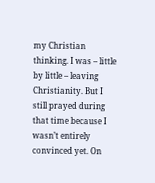my Christian thinking. I was – little by little – leaving Christianity. But I still prayed during that time because I wasn’t entirely convinced yet. On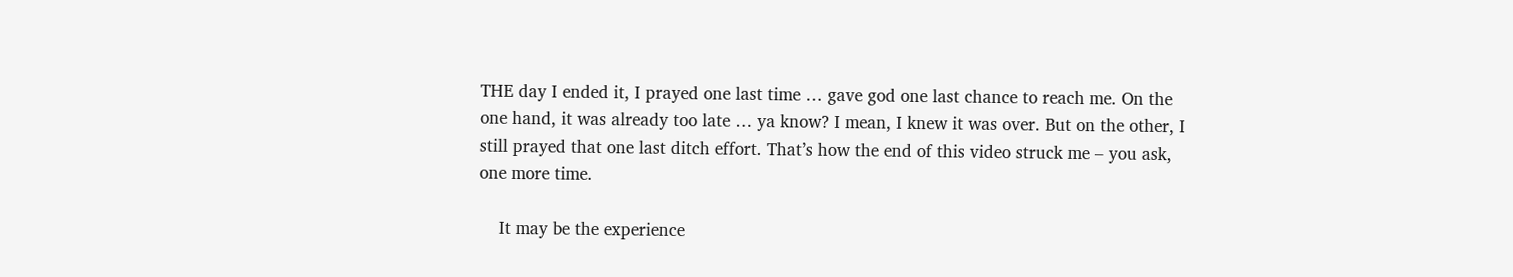THE day I ended it, I prayed one last time … gave god one last chance to reach me. On the one hand, it was already too late … ya know? I mean, I knew it was over. But on the other, I still prayed that one last ditch effort. That’s how the end of this video struck me – you ask, one more time.

    It may be the experience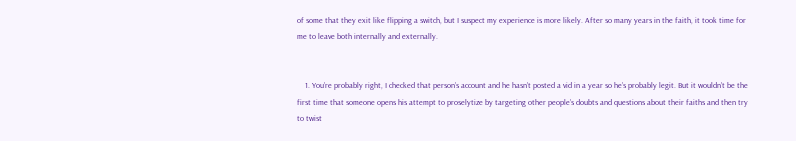of some that they exit like flipping a switch, but I suspect my experience is more likely. After so many years in the faith, it took time for me to leave both internally and externally.


    1. You’re probably right, I checked that person’s account and he hasn’t posted a vid in a year so he’s probably legit. But it wouldn’t be the first time that someone opens his attempt to proselytize by targeting other people’s doubts and questions about their faiths and then try to twist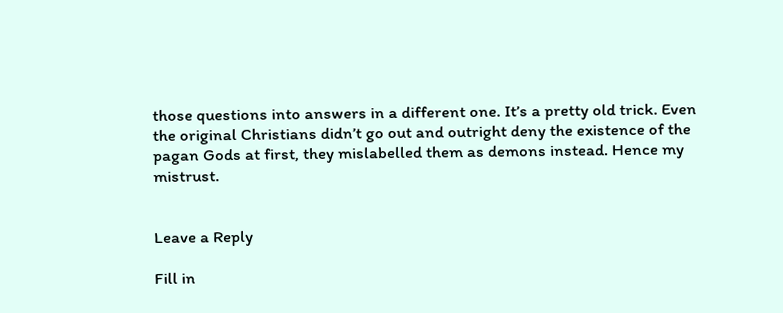those questions into answers in a different one. It’s a pretty old trick. Even the original Christians didn’t go out and outright deny the existence of the pagan Gods at first, they mislabelled them as demons instead. Hence my mistrust.


Leave a Reply

Fill in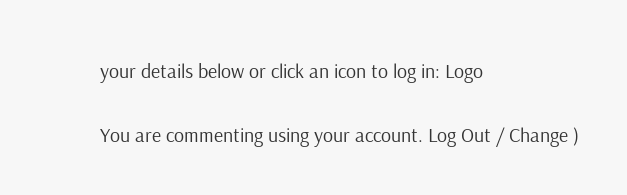your details below or click an icon to log in: Logo

You are commenting using your account. Log Out / Change )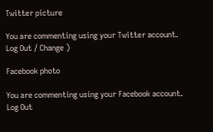Twitter picture

You are commenting using your Twitter account. Log Out / Change )

Facebook photo

You are commenting using your Facebook account. Log Out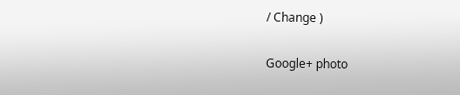/ Change )

Google+ photo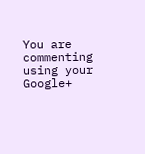You are commenting using your Google+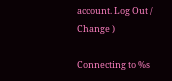account. Log Out / Change )

Connecting to %s